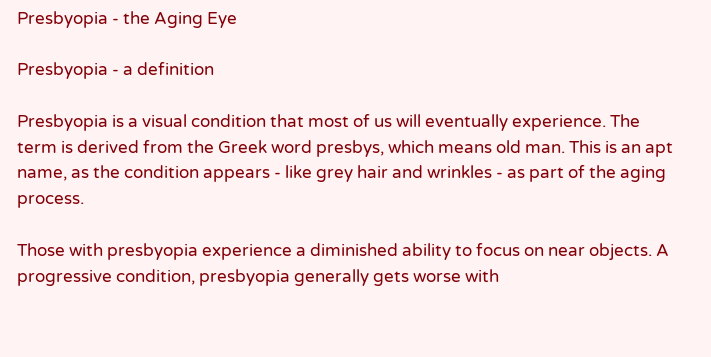Presbyopia - the Aging Eye

Presbyopia - a definition

Presbyopia is a visual condition that most of us will eventually experience. The term is derived from the Greek word presbys, which means old man. This is an apt name, as the condition appears - like grey hair and wrinkles - as part of the aging process.

Those with presbyopia experience a diminished ability to focus on near objects. A progressive condition, presbyopia generally gets worse with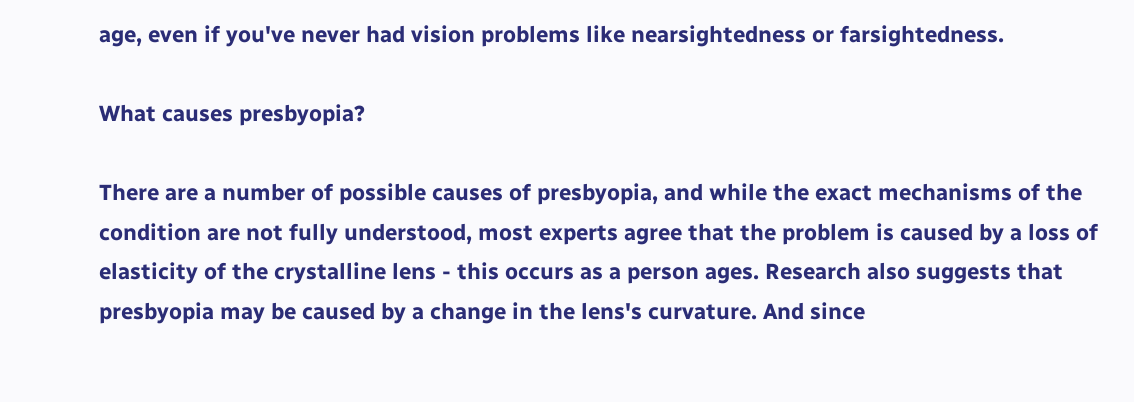age, even if you've never had vision problems like nearsightedness or farsightedness.

What causes presbyopia?

There are a number of possible causes of presbyopia, and while the exact mechanisms of the condition are not fully understood, most experts agree that the problem is caused by a loss of elasticity of the crystalline lens - this occurs as a person ages. Research also suggests that presbyopia may be caused by a change in the lens's curvature. And since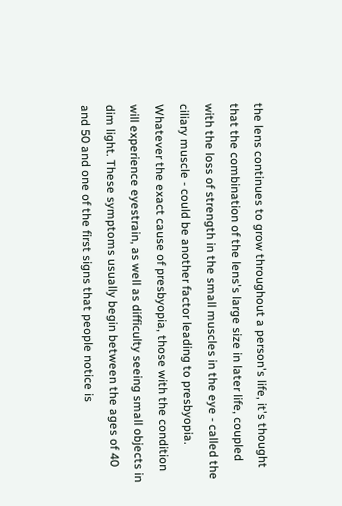the lens continues to grow throughout a person's life, it's thought that the combination of the lens's large size in later life, coupled with the loss of strength in the small muscles in the eye - called the ciliary muscle - could be another factor leading to presbyopia. Whatever the exact cause of presbyopia, those with the condition will experience eyestrain, as well as difficulty seeing small objects in dim light. These symptoms usually begin between the ages of 40 and 50 and one of the first signs that people notice is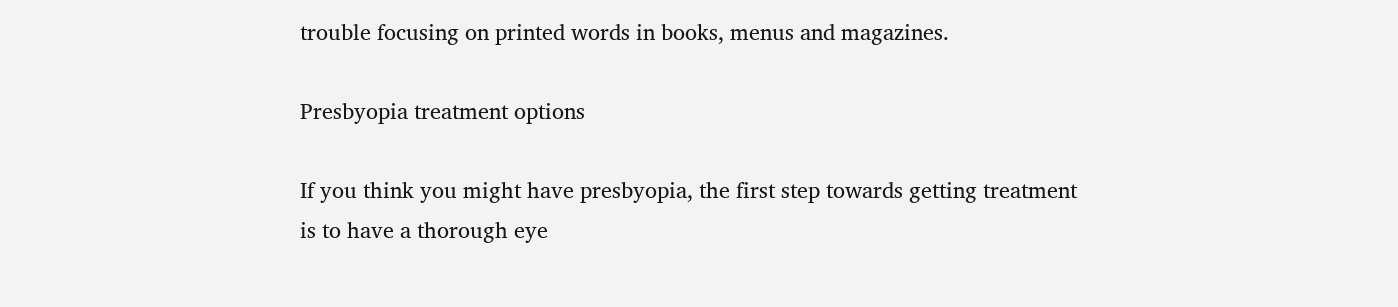trouble focusing on printed words in books, menus and magazines.

Presbyopia treatment options

If you think you might have presbyopia, the first step towards getting treatment is to have a thorough eye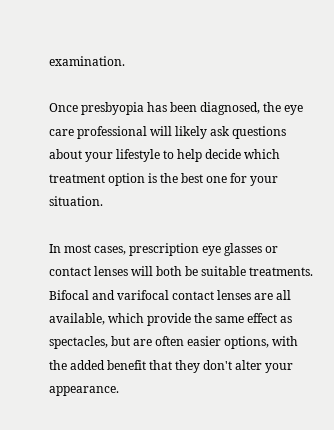examination.

Once presbyopia has been diagnosed, the eye care professional will likely ask questions about your lifestyle to help decide which treatment option is the best one for your situation.

In most cases, prescription eye glasses or contact lenses will both be suitable treatments. Bifocal and varifocal contact lenses are all available, which provide the same effect as spectacles, but are often easier options, with the added benefit that they don't alter your appearance.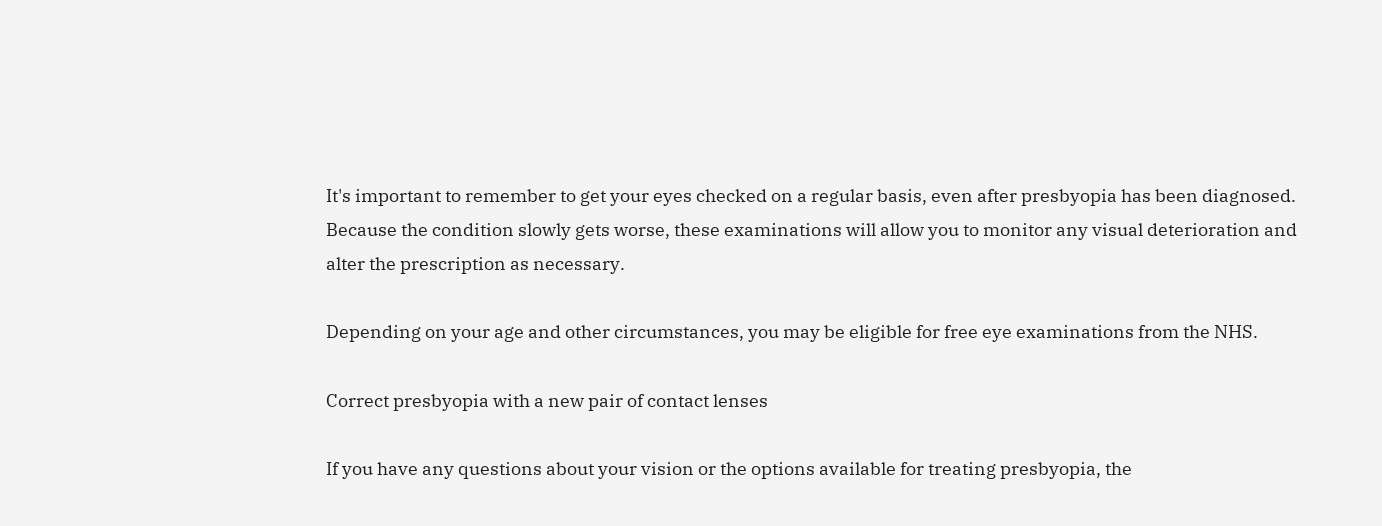It's important to remember to get your eyes checked on a regular basis, even after presbyopia has been diagnosed. Because the condition slowly gets worse, these examinations will allow you to monitor any visual deterioration and alter the prescription as necessary.

Depending on your age and other circumstances, you may be eligible for free eye examinations from the NHS.

Correct presbyopia with a new pair of contact lenses

If you have any questions about your vision or the options available for treating presbyopia, the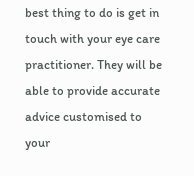best thing to do is get in touch with your eye care practitioner. They will be able to provide accurate advice customised to your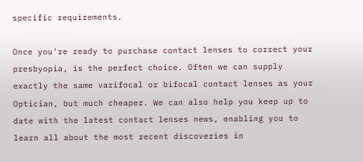specific requirements.

Once you're ready to purchase contact lenses to correct your presbyopia, is the perfect choice. Often we can supply exactly the same varifocal or bifocal contact lenses as your Optician, but much cheaper. We can also help you keep up to date with the latest contact lenses news, enabling you to learn all about the most recent discoveries in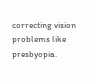correcting vision problems like presbyopia.